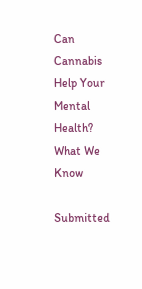Can Cannabis Help Your Mental Health? What We Know

Submitted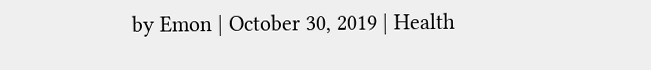by Emon | October 30, 2019 | Health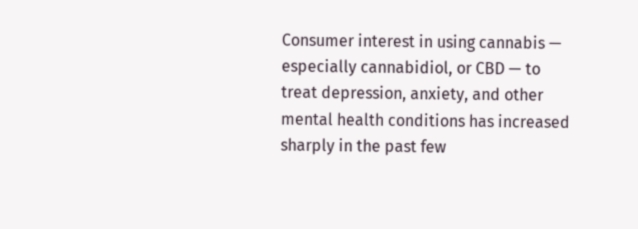Consumer interest in using cannabis — especially cannabidiol, or CBD — to treat depression, anxiety, and other mental health conditions has increased sharply in the past few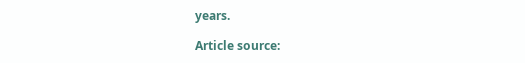years.

Article source: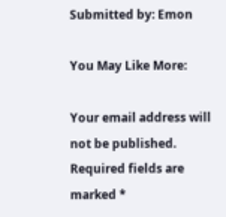Submitted by: Emon

You May Like More:

Your email address will not be published. Required fields are marked *